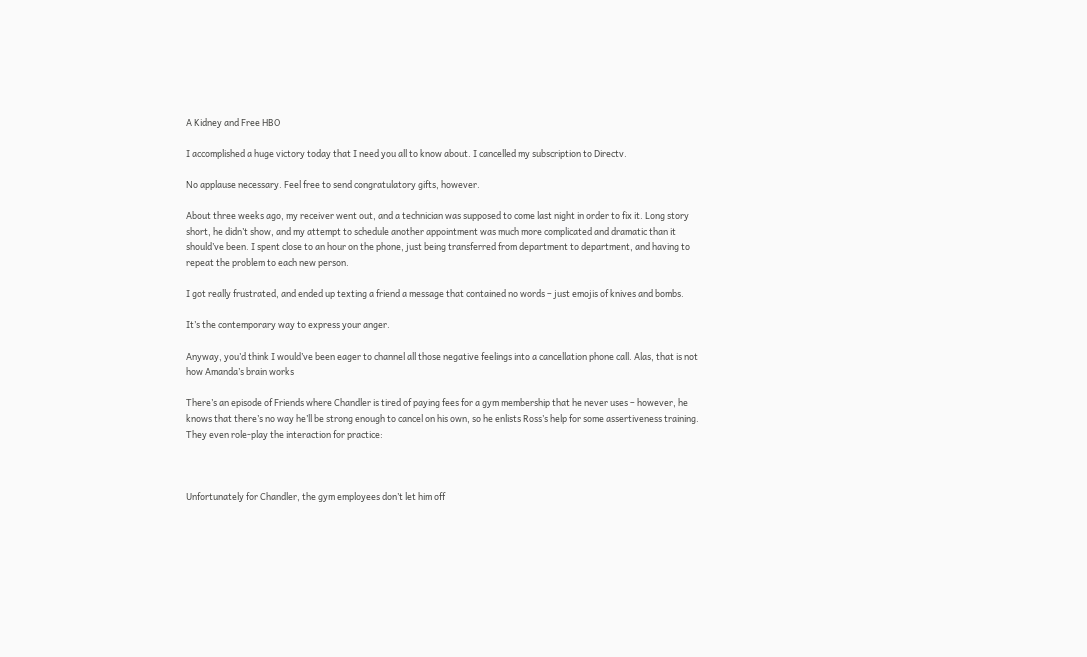A Kidney and Free HBO

I accomplished a huge victory today that I need you all to know about. I cancelled my subscription to Directv.

No applause necessary. Feel free to send congratulatory gifts, however.

About three weeks ago, my receiver went out, and a technician was supposed to come last night in order to fix it. Long story short, he didn’t show, and my attempt to schedule another appointment was much more complicated and dramatic than it should’ve been. I spent close to an hour on the phone, just being transferred from department to department, and having to repeat the problem to each new person.

I got really frustrated, and ended up texting a friend a message that contained no words – just emojis of knives and bombs.

It’s the contemporary way to express your anger.

Anyway, you’d think I would’ve been eager to channel all those negative feelings into a cancellation phone call. Alas, that is not how Amanda’s brain works

There’s an episode of Friends where Chandler is tired of paying fees for a gym membership that he never uses – however, he knows that there’s no way he’ll be strong enough to cancel on his own, so he enlists Ross’s help for some assertiveness training. They even role-play the interaction for practice:



Unfortunately for Chandler, the gym employees don’t let him off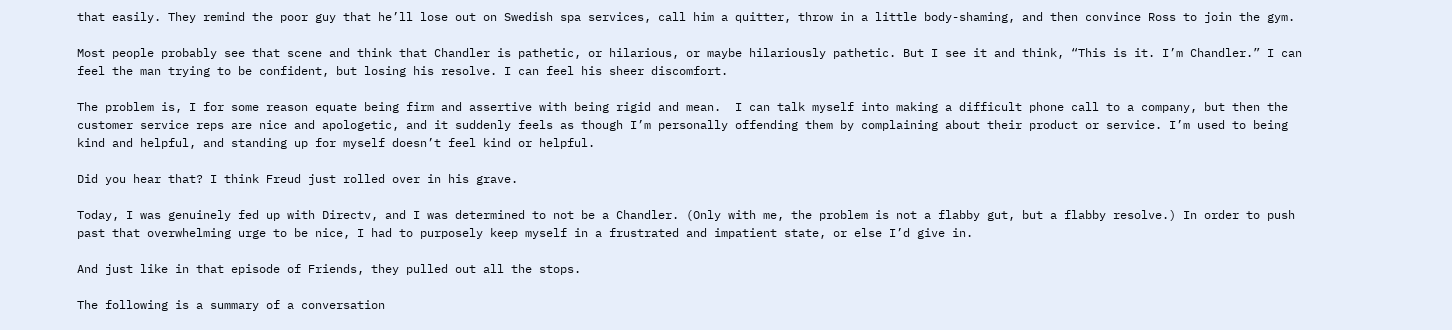that easily. They remind the poor guy that he’ll lose out on Swedish spa services, call him a quitter, throw in a little body-shaming, and then convince Ross to join the gym.

Most people probably see that scene and think that Chandler is pathetic, or hilarious, or maybe hilariously pathetic. But I see it and think, “This is it. I’m Chandler.” I can feel the man trying to be confident, but losing his resolve. I can feel his sheer discomfort.

The problem is, I for some reason equate being firm and assertive with being rigid and mean.  I can talk myself into making a difficult phone call to a company, but then the customer service reps are nice and apologetic, and it suddenly feels as though I’m personally offending them by complaining about their product or service. I’m used to being kind and helpful, and standing up for myself doesn’t feel kind or helpful.

Did you hear that? I think Freud just rolled over in his grave.

Today, I was genuinely fed up with Directv, and I was determined to not be a Chandler. (Only with me, the problem is not a flabby gut, but a flabby resolve.) In order to push past that overwhelming urge to be nice, I had to purposely keep myself in a frustrated and impatient state, or else I’d give in.

And just like in that episode of Friends, they pulled out all the stops.

The following is a summary of a conversation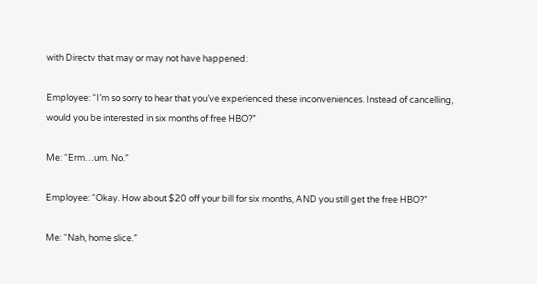with Directv that may or may not have happened:

Employee: “I’m so sorry to hear that you’ve experienced these inconveniences. Instead of cancelling, would you be interested in six months of free HBO?”

Me: “Erm…um. No.”

Employee: “Okay. How about $20 off your bill for six months, AND you still get the free HBO?”

Me: “Nah, home slice.”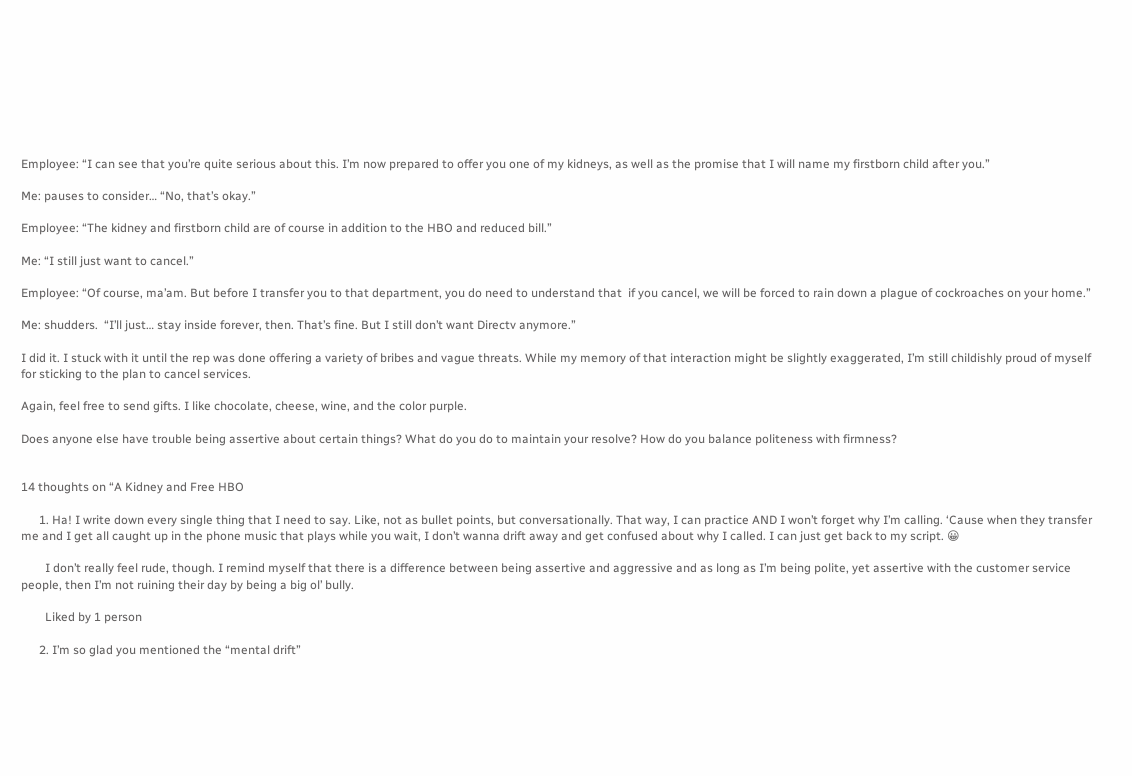Employee: “I can see that you’re quite serious about this. I’m now prepared to offer you one of my kidneys, as well as the promise that I will name my firstborn child after you.”

Me: pauses to consider… “No, that’s okay.”

Employee: “The kidney and firstborn child are of course in addition to the HBO and reduced bill.”

Me: “I still just want to cancel.”

Employee: “Of course, ma’am. But before I transfer you to that department, you do need to understand that  if you cancel, we will be forced to rain down a plague of cockroaches on your home.”

Me: shudders.  “I’ll just… stay inside forever, then. That’s fine. But I still don’t want Directv anymore.”

I did it. I stuck with it until the rep was done offering a variety of bribes and vague threats. While my memory of that interaction might be slightly exaggerated, I’m still childishly proud of myself for sticking to the plan to cancel services.

Again, feel free to send gifts. I like chocolate, cheese, wine, and the color purple.

Does anyone else have trouble being assertive about certain things? What do you do to maintain your resolve? How do you balance politeness with firmness?


14 thoughts on “A Kidney and Free HBO

      1. Ha! I write down every single thing that I need to say. Like, not as bullet points, but conversationally. That way, I can practice AND I won’t forget why I’m calling. ‘Cause when they transfer me and I get all caught up in the phone music that plays while you wait, I don’t wanna drift away and get confused about why I called. I can just get back to my script. 😀

        I don’t really feel rude, though. I remind myself that there is a difference between being assertive and aggressive and as long as I’m being polite, yet assertive with the customer service people, then I’m not ruining their day by being a big ol’ bully.

        Liked by 1 person

      2. I’m so glad you mentioned the “mental drift”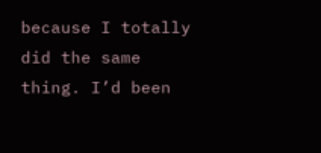because I totally did the same thing. I’d been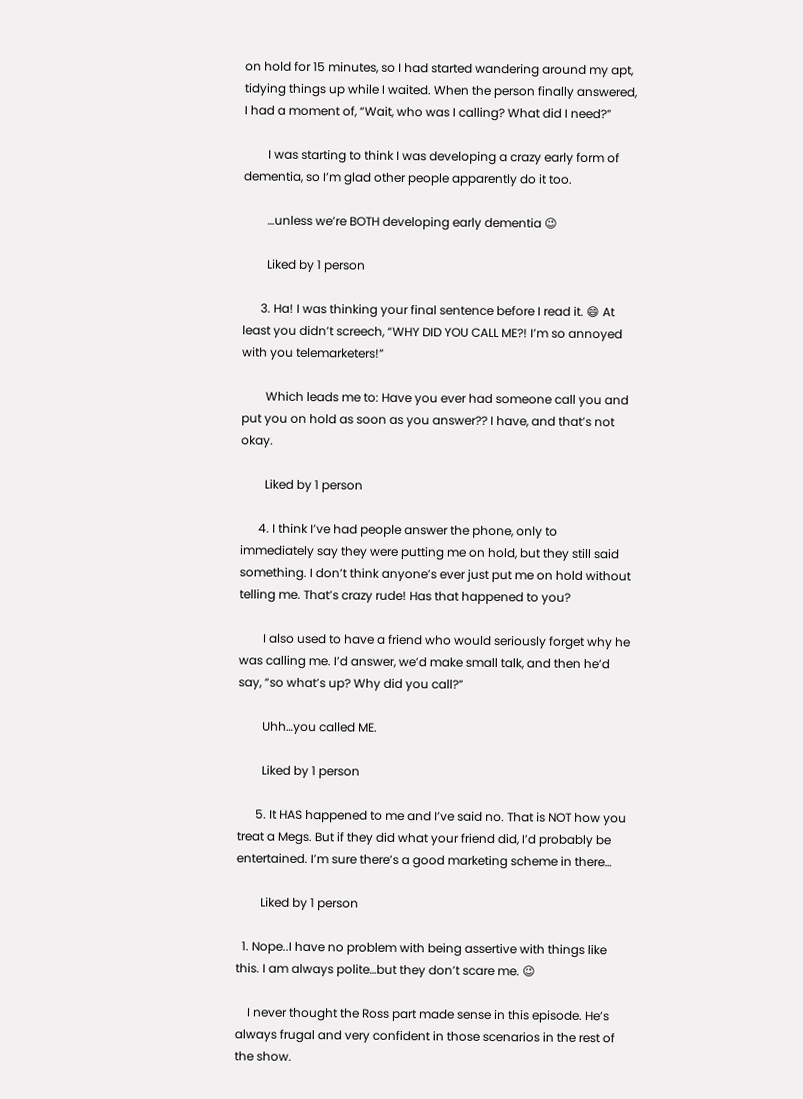on hold for 15 minutes, so I had started wandering around my apt, tidying things up while I waited. When the person finally answered, I had a moment of, “Wait, who was I calling? What did I need?”

        I was starting to think I was developing a crazy early form of dementia, so I’m glad other people apparently do it too.

        …unless we’re BOTH developing early dementia 😉

        Liked by 1 person

      3. Ha! I was thinking your final sentence before I read it. 😄 At least you didn’t screech, “WHY DID YOU CALL ME?! I’m so annoyed with you telemarketers!”

        Which leads me to: Have you ever had someone call you and put you on hold as soon as you answer?? I have, and that’s not okay.

        Liked by 1 person

      4. I think I’ve had people answer the phone, only to immediately say they were putting me on hold, but they still said something. I don’t think anyone’s ever just put me on hold without telling me. That’s crazy rude! Has that happened to you?

        I also used to have a friend who would seriously forget why he was calling me. I’d answer, we’d make small talk, and then he’d say, “so what’s up? Why did you call?”

        Uhh…you called ME.

        Liked by 1 person

      5. It HAS happened to me and I’ve said no. That is NOT how you treat a Megs. But if they did what your friend did, I’d probably be entertained. I’m sure there’s a good marketing scheme in there…

        Liked by 1 person

  1. Nope..I have no problem with being assertive with things like this. I am always polite…but they don’t scare me. 😉

    I never thought the Ross part made sense in this episode. He’s always frugal and very confident in those scenarios in the rest of the show.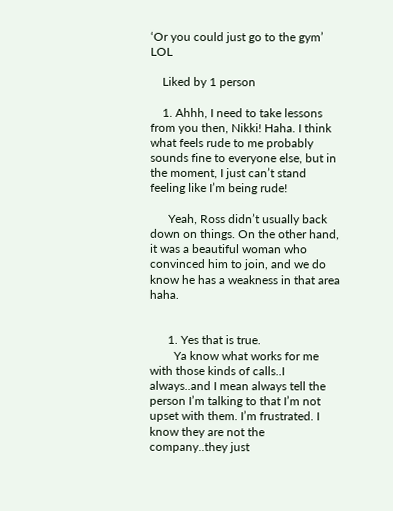‘Or you could just go to the gym’ LOL

    Liked by 1 person

    1. Ahhh, I need to take lessons from you then, Nikki! Haha. I think what feels rude to me probably sounds fine to everyone else, but in the moment, I just can’t stand feeling like I’m being rude!

      Yeah, Ross didn’t usually back down on things. On the other hand, it was a beautiful woman who convinced him to join, and we do know he has a weakness in that area haha.


      1. Yes that is true.
        Ya know what works for me with those kinds of calls..I always..and I mean always tell the person I’m talking to that I’m not upset with them. I’m frustrated. I know they are not the company..they just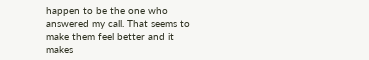happen to be the one who answered my call. That seems to make them feel better and it makes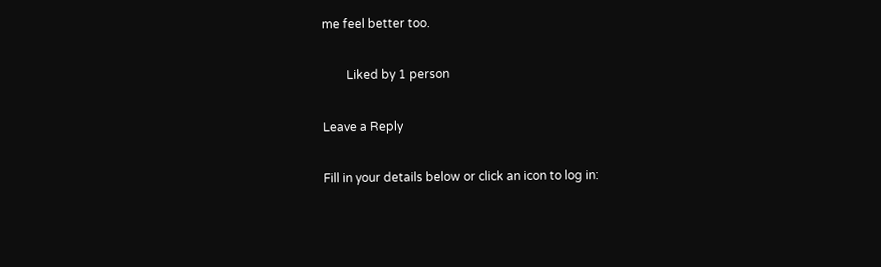me feel better too.

        Liked by 1 person

Leave a Reply

Fill in your details below or click an icon to log in: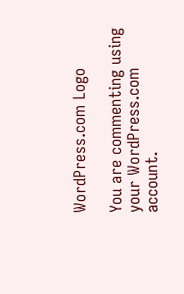WordPress.com Logo

You are commenting using your WordPress.com account.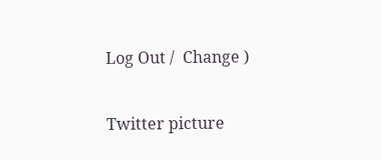Log Out /  Change )

Twitter picture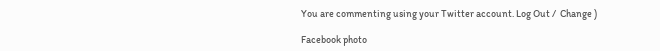You are commenting using your Twitter account. Log Out /  Change )

Facebook photo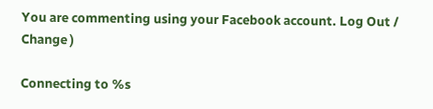You are commenting using your Facebook account. Log Out /  Change )

Connecting to %s